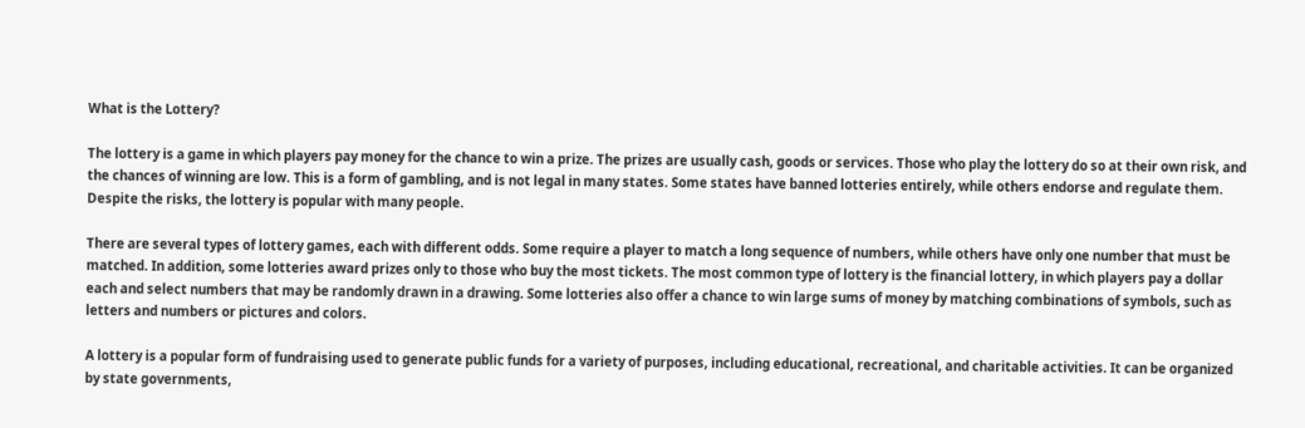What is the Lottery?

The lottery is a game in which players pay money for the chance to win a prize. The prizes are usually cash, goods or services. Those who play the lottery do so at their own risk, and the chances of winning are low. This is a form of gambling, and is not legal in many states. Some states have banned lotteries entirely, while others endorse and regulate them. Despite the risks, the lottery is popular with many people.

There are several types of lottery games, each with different odds. Some require a player to match a long sequence of numbers, while others have only one number that must be matched. In addition, some lotteries award prizes only to those who buy the most tickets. The most common type of lottery is the financial lottery, in which players pay a dollar each and select numbers that may be randomly drawn in a drawing. Some lotteries also offer a chance to win large sums of money by matching combinations of symbols, such as letters and numbers or pictures and colors.

A lottery is a popular form of fundraising used to generate public funds for a variety of purposes, including educational, recreational, and charitable activities. It can be organized by state governments,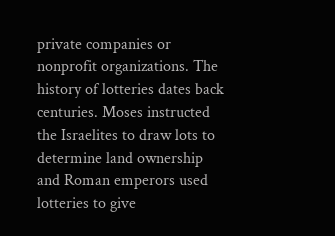private companies or nonprofit organizations. The history of lotteries dates back centuries. Moses instructed the Israelites to draw lots to determine land ownership and Roman emperors used lotteries to give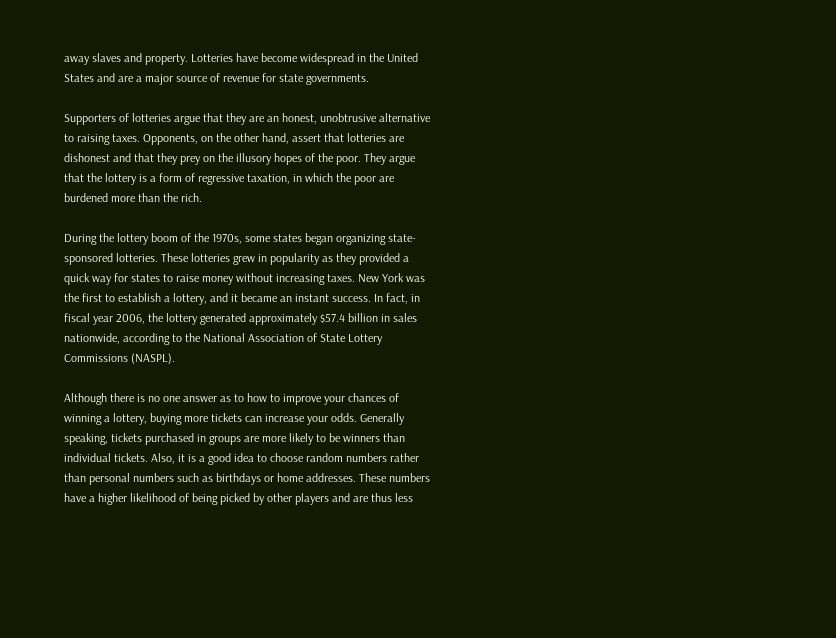away slaves and property. Lotteries have become widespread in the United States and are a major source of revenue for state governments.

Supporters of lotteries argue that they are an honest, unobtrusive alternative to raising taxes. Opponents, on the other hand, assert that lotteries are dishonest and that they prey on the illusory hopes of the poor. They argue that the lottery is a form of regressive taxation, in which the poor are burdened more than the rich.

During the lottery boom of the 1970s, some states began organizing state-sponsored lotteries. These lotteries grew in popularity as they provided a quick way for states to raise money without increasing taxes. New York was the first to establish a lottery, and it became an instant success. In fact, in fiscal year 2006, the lottery generated approximately $57.4 billion in sales nationwide, according to the National Association of State Lottery Commissions (NASPL).

Although there is no one answer as to how to improve your chances of winning a lottery, buying more tickets can increase your odds. Generally speaking, tickets purchased in groups are more likely to be winners than individual tickets. Also, it is a good idea to choose random numbers rather than personal numbers such as birthdays or home addresses. These numbers have a higher likelihood of being picked by other players and are thus less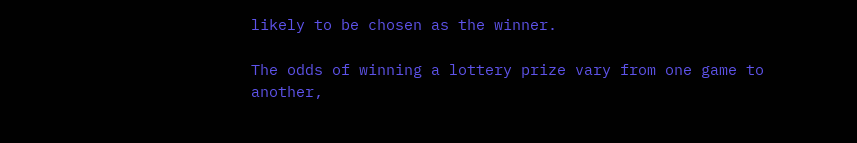likely to be chosen as the winner.

The odds of winning a lottery prize vary from one game to another,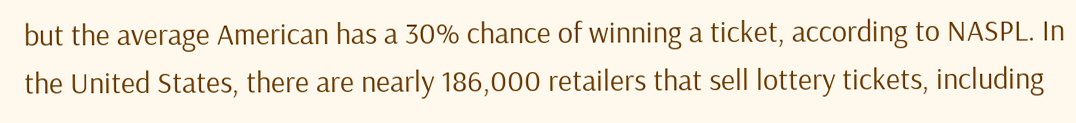but the average American has a 30% chance of winning a ticket, according to NASPL. In the United States, there are nearly 186,000 retailers that sell lottery tickets, including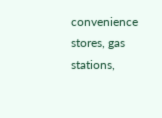convenience stores, gas stations,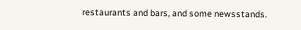restaurants and bars, and some newsstands.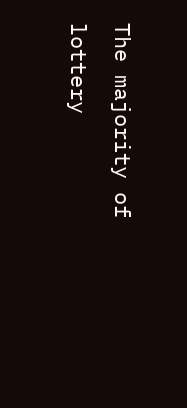The majority of lottery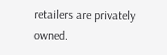retailers are privately owned.